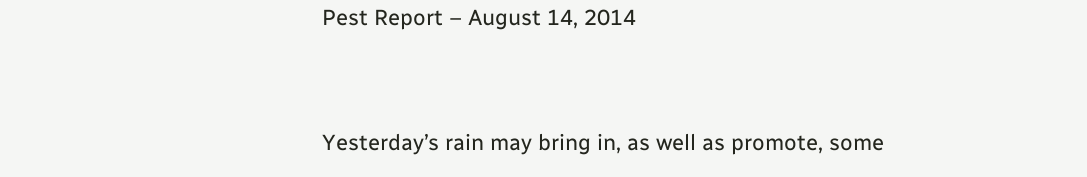Pest Report – August 14, 2014


Yesterday’s rain may bring in, as well as promote, some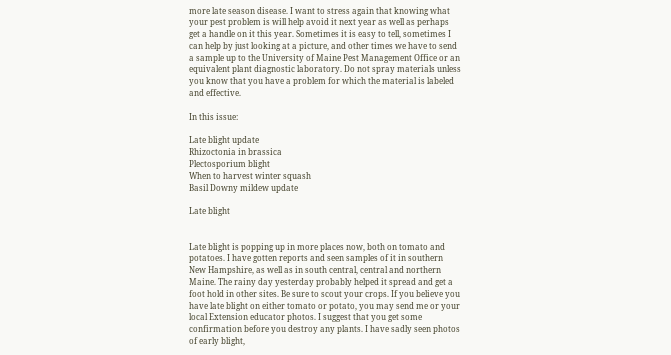more late season disease. I want to stress again that knowing what your pest problem is will help avoid it next year as well as perhaps get a handle on it this year. Sometimes it is easy to tell, sometimes I can help by just looking at a picture, and other times we have to send a sample up to the University of Maine Pest Management Office or an equivalent plant diagnostic laboratory. Do not spray materials unless you know that you have a problem for which the material is labeled and effective.

In this issue:

Late blight update
Rhizoctonia in brassica
Plectosporium blight
When to harvest winter squash
Basil Downy mildew update

Late blight


Late blight is popping up in more places now, both on tomato and potatoes. I have gotten reports and seen samples of it in southern New Hampshire, as well as in south central, central and northern Maine. The rainy day yesterday probably helped it spread and get a foot hold in other sites. Be sure to scout your crops. If you believe you have late blight on either tomato or potato, you may send me or your local Extension educator photos. I suggest that you get some confirmation before you destroy any plants. I have sadly seen photos of early blight,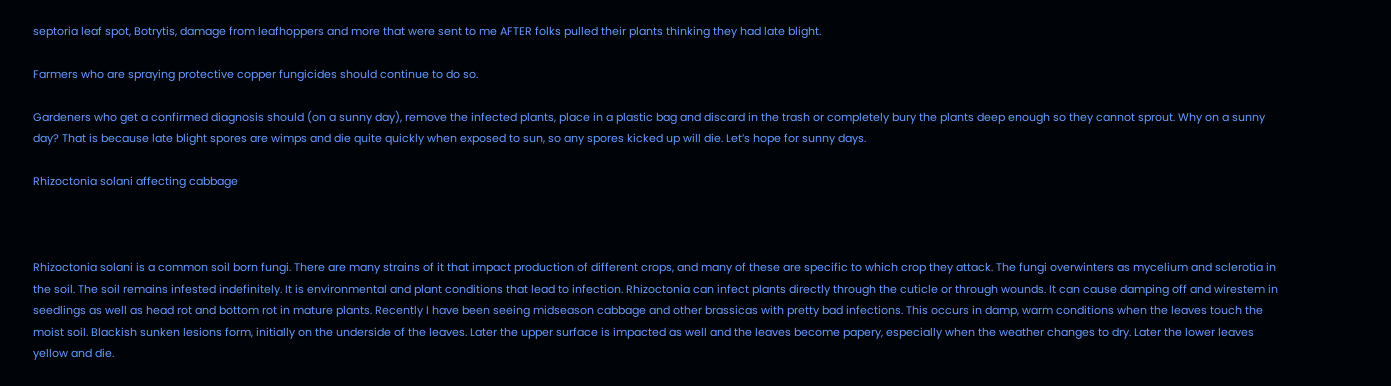septoria leaf spot, Botrytis, damage from leafhoppers and more that were sent to me AFTER folks pulled their plants thinking they had late blight.

Farmers who are spraying protective copper fungicides should continue to do so.

Gardeners who get a confirmed diagnosis should (on a sunny day), remove the infected plants, place in a plastic bag and discard in the trash or completely bury the plants deep enough so they cannot sprout. Why on a sunny day? That is because late blight spores are wimps and die quite quickly when exposed to sun, so any spores kicked up will die. Let’s hope for sunny days.

Rhizoctonia solani affecting cabbage



Rhizoctonia solani is a common soil born fungi. There are many strains of it that impact production of different crops, and many of these are specific to which crop they attack. The fungi overwinters as mycelium and sclerotia in the soil. The soil remains infested indefinitely. It is environmental and plant conditions that lead to infection. Rhizoctonia can infect plants directly through the cuticle or through wounds. It can cause damping off and wirestem in seedlings as well as head rot and bottom rot in mature plants. Recently I have been seeing midseason cabbage and other brassicas with pretty bad infections. This occurs in damp, warm conditions when the leaves touch the moist soil. Blackish sunken lesions form, initially on the underside of the leaves. Later the upper surface is impacted as well and the leaves become papery, especially when the weather changes to dry. Later the lower leaves yellow and die.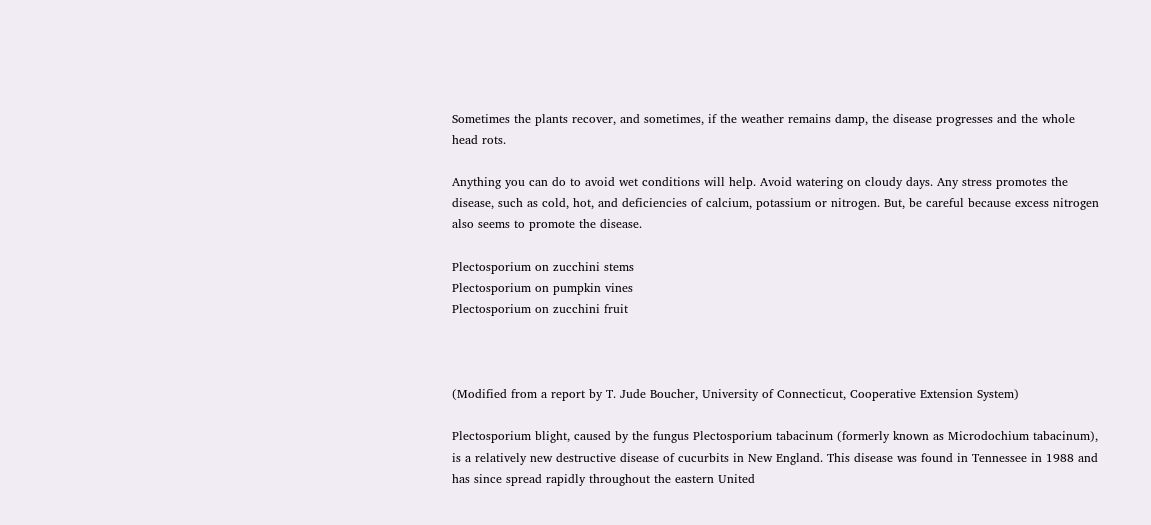Sometimes the plants recover, and sometimes, if the weather remains damp, the disease progresses and the whole head rots.

Anything you can do to avoid wet conditions will help. Avoid watering on cloudy days. Any stress promotes the disease, such as cold, hot, and deficiencies of calcium, potassium or nitrogen. But, be careful because excess nitrogen also seems to promote the disease.

Plectosporium on zucchini stems
Plectosporium on pumpkin vines
Plectosporium on zucchini fruit



(Modified from a report by T. Jude Boucher, University of Connecticut, Cooperative Extension System)

Plectosporium blight, caused by the fungus Plectosporium tabacinum (formerly known as Microdochium tabacinum), is a relatively new destructive disease of cucurbits in New England. This disease was found in Tennessee in 1988 and has since spread rapidly throughout the eastern United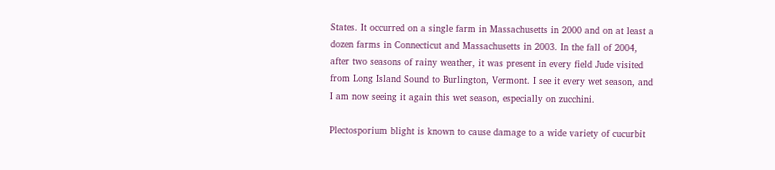States. It occurred on a single farm in Massachusetts in 2000 and on at least a dozen farms in Connecticut and Massachusetts in 2003. In the fall of 2004, after two seasons of rainy weather, it was present in every field Jude visited from Long Island Sound to Burlington, Vermont. I see it every wet season, and I am now seeing it again this wet season, especially on zucchini.

Plectosporium blight is known to cause damage to a wide variety of cucurbit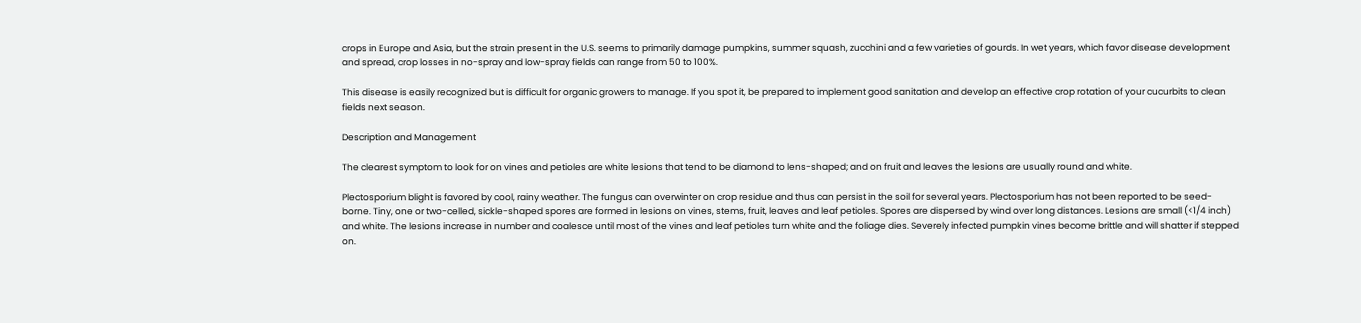crops in Europe and Asia, but the strain present in the U.S. seems to primarily damage pumpkins, summer squash, zucchini and a few varieties of gourds. In wet years, which favor disease development and spread, crop losses in no-spray and low-spray fields can range from 50 to 100%.

This disease is easily recognized but is difficult for organic growers to manage. If you spot it, be prepared to implement good sanitation and develop an effective crop rotation of your cucurbits to clean fields next season.

Description and Management

The clearest symptom to look for on vines and petioles are white lesions that tend to be diamond to lens-shaped; and on fruit and leaves the lesions are usually round and white.

Plectosporium blight is favored by cool, rainy weather. The fungus can overwinter on crop residue and thus can persist in the soil for several years. Plectosporium has not been reported to be seed-borne. Tiny, one or two-celled, sickle-shaped spores are formed in lesions on vines, stems, fruit, leaves and leaf petioles. Spores are dispersed by wind over long distances. Lesions are small (<1/4 inch) and white. The lesions increase in number and coalesce until most of the vines and leaf petioles turn white and the foliage dies. Severely infected pumpkin vines become brittle and will shatter if stepped on.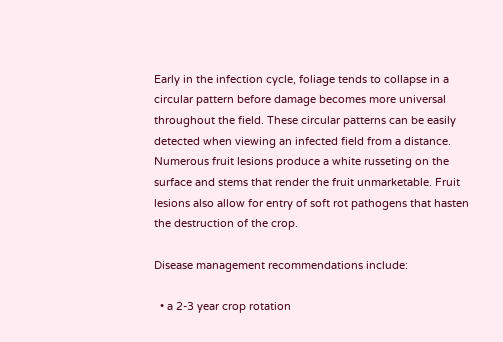Early in the infection cycle, foliage tends to collapse in a circular pattern before damage becomes more universal throughout the field. These circular patterns can be easily detected when viewing an infected field from a distance. Numerous fruit lesions produce a white russeting on the surface and stems that render the fruit unmarketable. Fruit lesions also allow for entry of soft rot pathogens that hasten the destruction of the crop.

Disease management recommendations include:

  • a 2-3 year crop rotation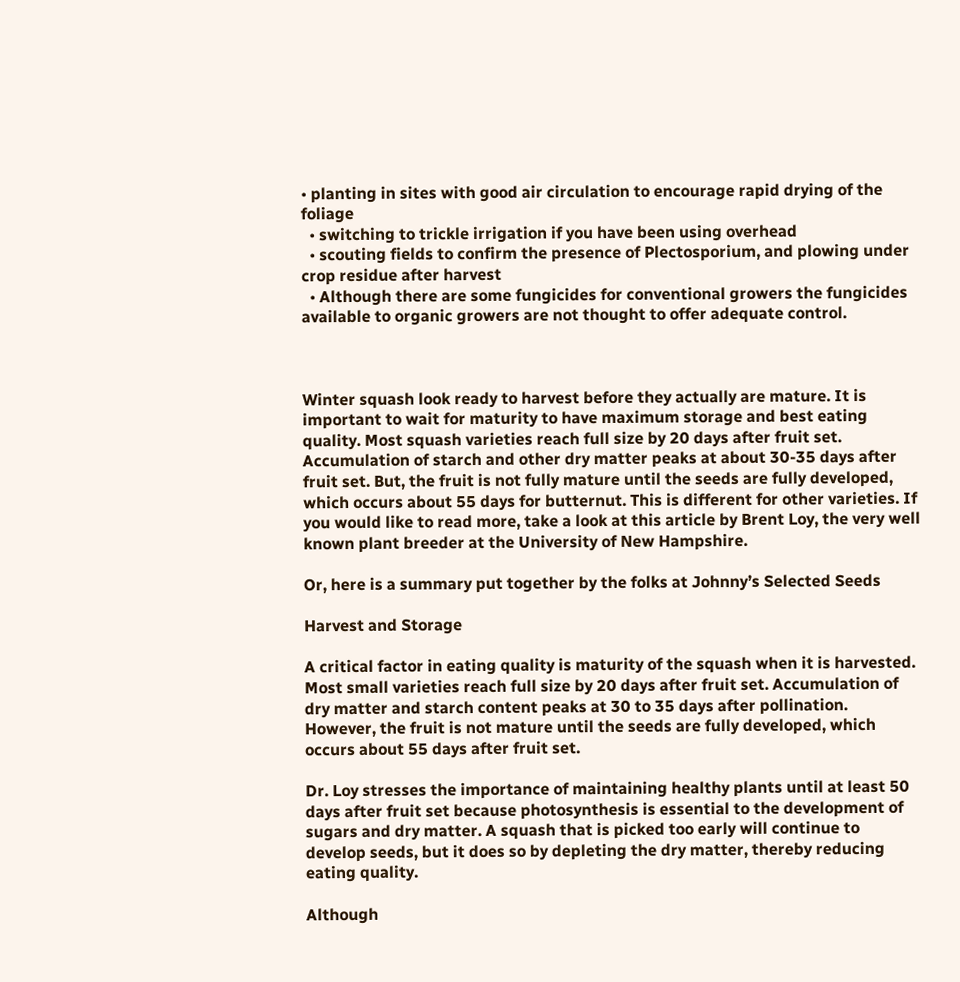• planting in sites with good air circulation to encourage rapid drying of the foliage
  • switching to trickle irrigation if you have been using overhead
  • scouting fields to confirm the presence of Plectosporium, and plowing under crop residue after harvest
  • Although there are some fungicides for conventional growers the fungicides available to organic growers are not thought to offer adequate control.



Winter squash look ready to harvest before they actually are mature. It is important to wait for maturity to have maximum storage and best eating quality. Most squash varieties reach full size by 20 days after fruit set. Accumulation of starch and other dry matter peaks at about 30-35 days after fruit set. But, the fruit is not fully mature until the seeds are fully developed, which occurs about 55 days for butternut. This is different for other varieties. If you would like to read more, take a look at this article by Brent Loy, the very well known plant breeder at the University of New Hampshire.

Or, here is a summary put together by the folks at Johnny’s Selected Seeds

Harvest and Storage

A critical factor in eating quality is maturity of the squash when it is harvested. Most small varieties reach full size by 20 days after fruit set. Accumulation of dry matter and starch content peaks at 30 to 35 days after pollination. However, the fruit is not mature until the seeds are fully developed, which occurs about 55 days after fruit set.

Dr. Loy stresses the importance of maintaining healthy plants until at least 50 days after fruit set because photosynthesis is essential to the development of sugars and dry matter. A squash that is picked too early will continue to develop seeds, but it does so by depleting the dry matter, thereby reducing eating quality.

Although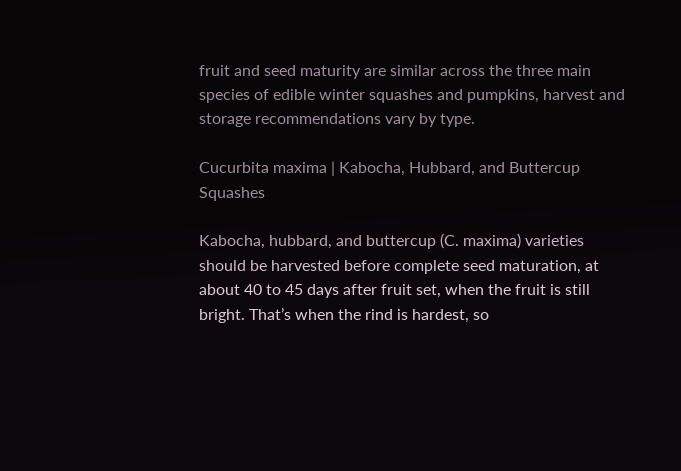fruit and seed maturity are similar across the three main species of edible winter squashes and pumpkins, harvest and storage recommendations vary by type.

Cucurbita maxima | Kabocha, Hubbard, and Buttercup Squashes

Kabocha, hubbard, and buttercup (C. maxima) varieties should be harvested before complete seed maturation, at about 40 to 45 days after fruit set, when the fruit is still bright. That’s when the rind is hardest, so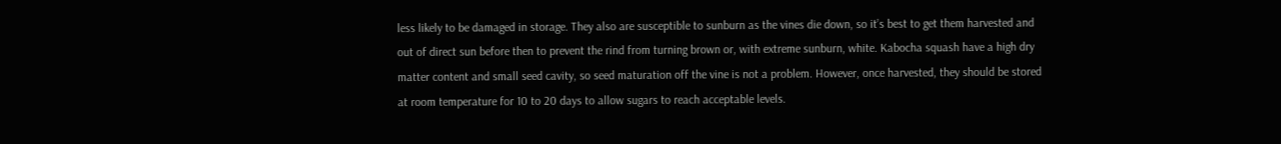less likely to be damaged in storage. They also are susceptible to sunburn as the vines die down, so it’s best to get them harvested and out of direct sun before then to prevent the rind from turning brown or, with extreme sunburn, white. Kabocha squash have a high dry matter content and small seed cavity, so seed maturation off the vine is not a problem. However, once harvested, they should be stored at room temperature for 10 to 20 days to allow sugars to reach acceptable levels.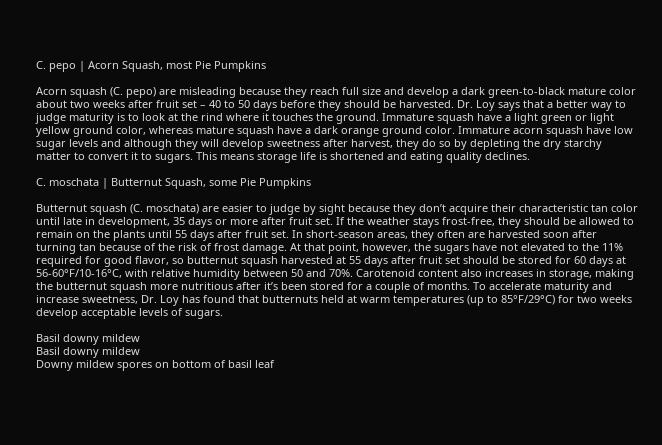C. pepo | Acorn Squash, most Pie Pumpkins

Acorn squash (C. pepo) are misleading because they reach full size and develop a dark green-to-black mature color about two weeks after fruit set – 40 to 50 days before they should be harvested. Dr. Loy says that a better way to judge maturity is to look at the rind where it touches the ground. Immature squash have a light green or light yellow ground color, whereas mature squash have a dark orange ground color. Immature acorn squash have low sugar levels and although they will develop sweetness after harvest, they do so by depleting the dry starchy matter to convert it to sugars. This means storage life is shortened and eating quality declines.

C. moschata | Butternut Squash, some Pie Pumpkins

Butternut squash (C. moschata) are easier to judge by sight because they don’t acquire their characteristic tan color until late in development, 35 days or more after fruit set. If the weather stays frost-free, they should be allowed to remain on the plants until 55 days after fruit set. In short-season areas, they often are harvested soon after turning tan because of the risk of frost damage. At that point, however, the sugars have not elevated to the 11% required for good flavor, so butternut squash harvested at 55 days after fruit set should be stored for 60 days at 56-60°F/10-16°C, with relative humidity between 50 and 70%. Carotenoid content also increases in storage, making the butternut squash more nutritious after it’s been stored for a couple of months. To accelerate maturity and increase sweetness, Dr. Loy has found that butternuts held at warm temperatures (up to 85°F/29°C) for two weeks develop acceptable levels of sugars.

Basil downy mildew
Basil downy mildew
Downy mildew spores on bottom of basil leaf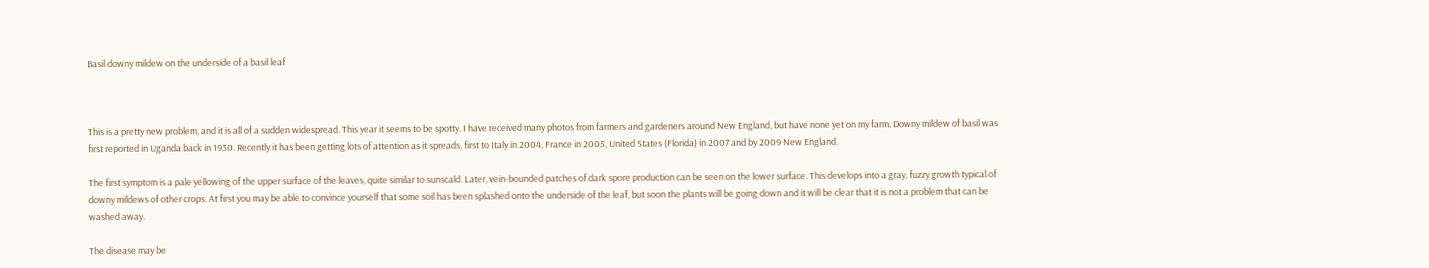Basil downy mildew on the underside of a basil leaf



This is a pretty new problem, and it is all of a sudden widespread. This year it seems to be spotty. I have received many photos from farmers and gardeners around New England, but have none yet on my farm. Downy mildew of basil was first reported in Uganda back in 1930. Recently it has been getting lots of attention as it spreads, first to Italy in 2004, France in 2005, United States (Florida) in 2007 and by 2009 New England.

The first symptom is a pale yellowing of the upper surface of the leaves, quite similar to sunscald. Later, vein-bounded patches of dark spore production can be seen on the lower surface. This develops into a gray, fuzzy growth typical of downy mildews of other crops. At first you may be able to convince yourself that some soil has been splashed onto the underside of the leaf, but soon the plants will be going down and it will be clear that it is not a problem that can be washed away.

The disease may be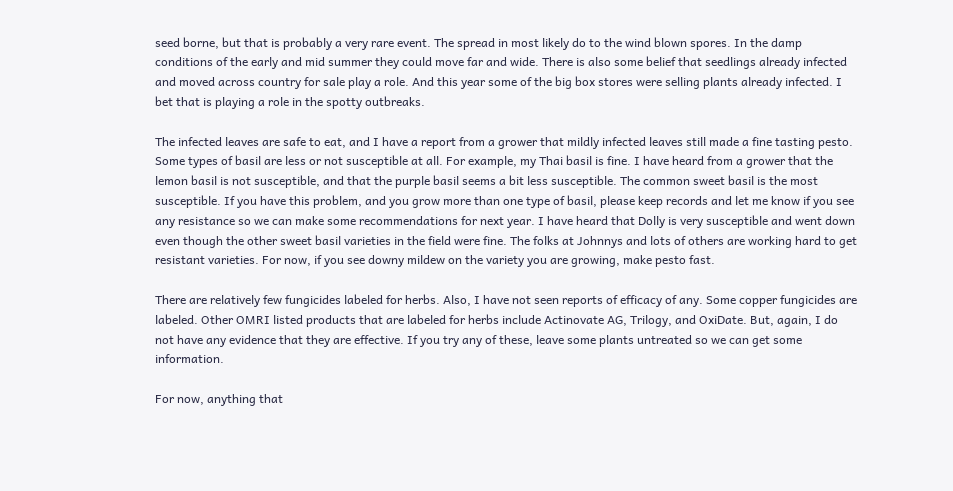seed borne, but that is probably a very rare event. The spread in most likely do to the wind blown spores. In the damp conditions of the early and mid summer they could move far and wide. There is also some belief that seedlings already infected and moved across country for sale play a role. And this year some of the big box stores were selling plants already infected. I bet that is playing a role in the spotty outbreaks.

The infected leaves are safe to eat, and I have a report from a grower that mildly infected leaves still made a fine tasting pesto. Some types of basil are less or not susceptible at all. For example, my Thai basil is fine. I have heard from a grower that the lemon basil is not susceptible, and that the purple basil seems a bit less susceptible. The common sweet basil is the most susceptible. If you have this problem, and you grow more than one type of basil, please keep records and let me know if you see any resistance so we can make some recommendations for next year. I have heard that Dolly is very susceptible and went down even though the other sweet basil varieties in the field were fine. The folks at Johnnys and lots of others are working hard to get resistant varieties. For now, if you see downy mildew on the variety you are growing, make pesto fast.

There are relatively few fungicides labeled for herbs. Also, I have not seen reports of efficacy of any. Some copper fungicides are labeled. Other OMRI listed products that are labeled for herbs include Actinovate AG, Trilogy, and OxiDate. But, again, I do not have any evidence that they are effective. If you try any of these, leave some plants untreated so we can get some information.

For now, anything that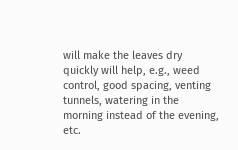will make the leaves dry quickly will help, e.g., weed control, good spacing, venting tunnels, watering in the morning instead of the evening, etc.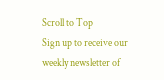Scroll to Top
Sign up to receive our weekly newsletter of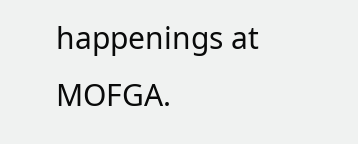happenings at MOFGA.